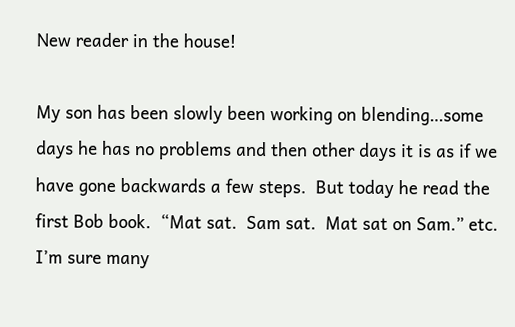New reader in the house!

My son has been slowly been working on blending…some days he has no problems and then other days it is as if we have gone backwards a few steps.  But today he read the first Bob book.  “Mat sat.  Sam sat.  Mat sat on Sam.” etc.  I’m sure many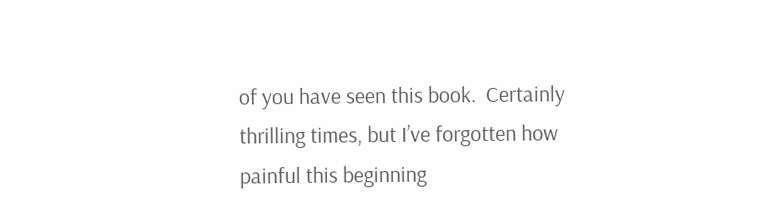of you have seen this book.  Certainly thrilling times, but I’ve forgotten how painful this beginning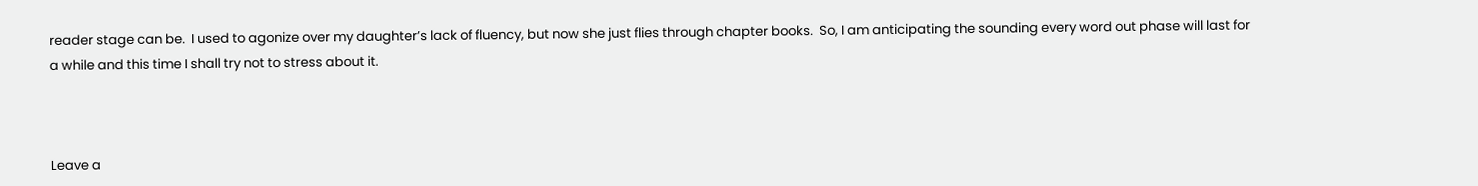reader stage can be.  I used to agonize over my daughter’s lack of fluency, but now she just flies through chapter books.  So, I am anticipating the sounding every word out phase will last for a while and this time I shall try not to stress about it.



Leave a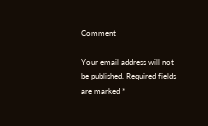Comment

Your email address will not be published. Required fields are marked *